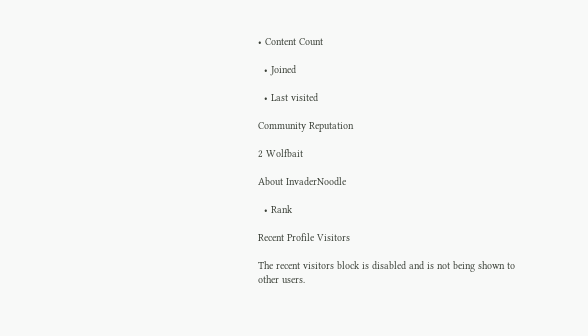• Content Count

  • Joined

  • Last visited

Community Reputation

2 Wolfbait

About InvaderNoodle

  • Rank

Recent Profile Visitors

The recent visitors block is disabled and is not being shown to other users.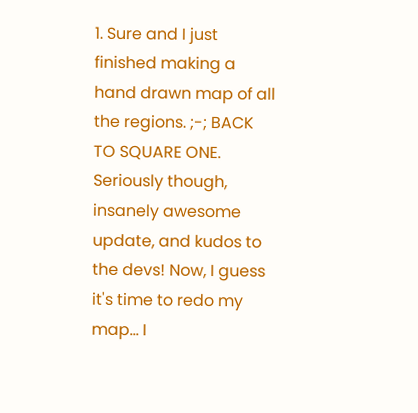1. Sure and I just finished making a hand drawn map of all the regions. ;-; BACK TO SQUARE ONE. Seriously though, insanely awesome update, and kudos to the devs! Now, I guess it's time to redo my map... I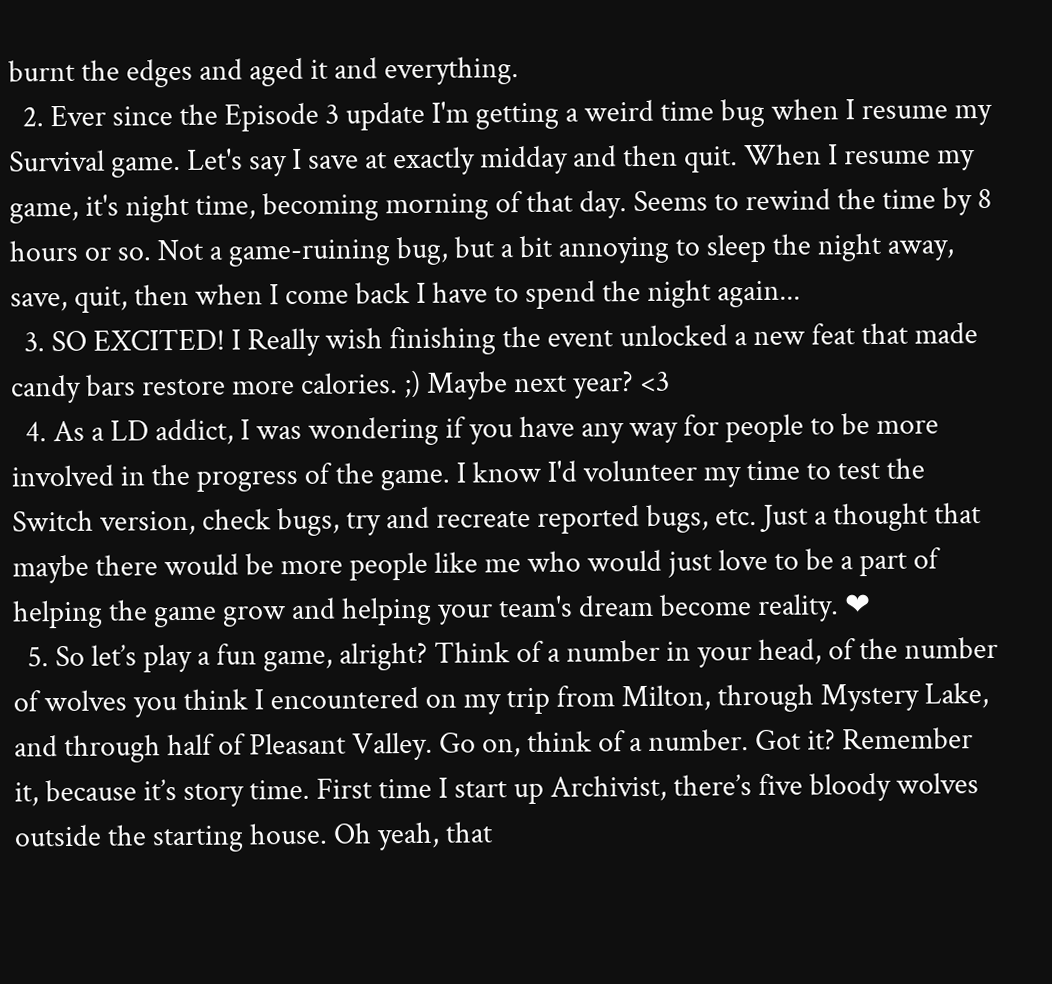burnt the edges and aged it and everything.
  2. Ever since the Episode 3 update I'm getting a weird time bug when I resume my Survival game. Let's say I save at exactly midday and then quit. When I resume my game, it's night time, becoming morning of that day. Seems to rewind the time by 8 hours or so. Not a game-ruining bug, but a bit annoying to sleep the night away, save, quit, then when I come back I have to spend the night again...
  3. SO EXCITED! I Really wish finishing the event unlocked a new feat that made candy bars restore more calories. ;) Maybe next year? <3
  4. As a LD addict, I was wondering if you have any way for people to be more involved in the progress of the game. I know I'd volunteer my time to test the Switch version, check bugs, try and recreate reported bugs, etc. Just a thought that maybe there would be more people like me who would just love to be a part of helping the game grow and helping your team's dream become reality. ❤
  5. So let’s play a fun game, alright? Think of a number in your head, of the number of wolves you think I encountered on my trip from Milton, through Mystery Lake, and through half of Pleasant Valley. Go on, think of a number. Got it? Remember it, because it’s story time. First time I start up Archivist, there’s five bloody wolves outside the starting house. Oh yeah, that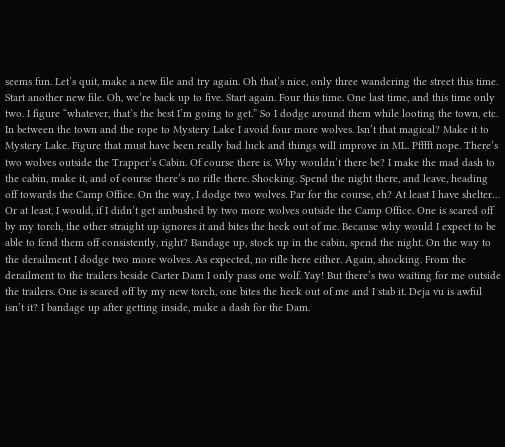seems fun. Let’s quit, make a new file and try again. Oh that’s nice, only three wandering the street this time. Start another new file. Oh, we’re back up to five. Start again. Four this time. One last time, and this time only two. I figure “whatever, that’s the best I’m going to get.” So I dodge around them while looting the town, etc. In between the town and the rope to Mystery Lake I avoid four more wolves. Isn’t that magical? Make it to Mystery Lake. Figure that must have been really bad luck and things will improve in ML. Pfffft nope. There’s two wolves outside the Trapper’s Cabin. Of course there is. Why wouldn’t there be? I make the mad dash to the cabin, make it, and of course there’s no rifle there. Shocking. Spend the night there, and leave, heading off towards the Camp Office. On the way, I dodge two wolves. Par for the course, eh? At least I have shelter… Or at least, I would, if I didn’t get ambushed by two more wolves outside the Camp Office. One is scared off by my torch, the other straight up ignores it and bites the heck out of me. Because why would I expect to be able to fend them off consistently, right? Bandage up, stock up in the cabin, spend the night. On the way to the derailment I dodge two more wolves. As expected, no rifle here either. Again, shocking. From the derailment to the trailers beside Carter Dam I only pass one wolf. Yay! But there’s two waiting for me outside the trailers. One is scared off by my new torch, one bites the heck out of me and I stab it. Deja vu is awful isn’t it? I bandage up after getting inside, make a dash for the Dam.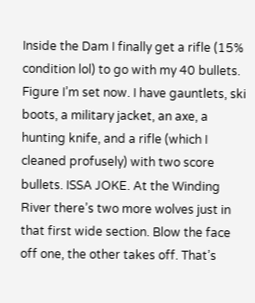Inside the Dam I finally get a rifle (15% condition lol) to go with my 40 bullets. Figure I’m set now. I have gauntlets, ski boots, a military jacket, an axe, a hunting knife, and a rifle (which I cleaned profusely) with two score bullets. ISSA JOKE. At the Winding River there’s two more wolves just in that first wide section. Blow the face off one, the other takes off. That’s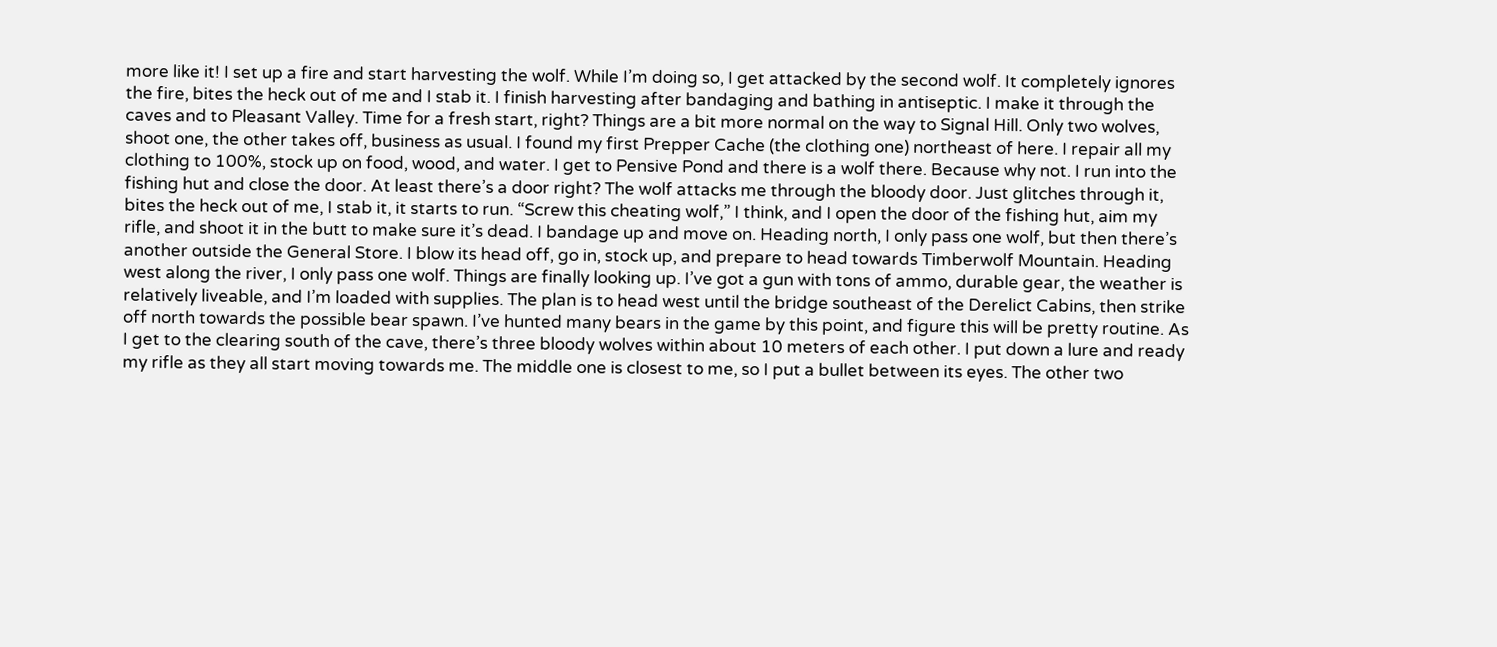more like it! I set up a fire and start harvesting the wolf. While I’m doing so, I get attacked by the second wolf. It completely ignores the fire, bites the heck out of me and I stab it. I finish harvesting after bandaging and bathing in antiseptic. I make it through the caves and to Pleasant Valley. Time for a fresh start, right? Things are a bit more normal on the way to Signal Hill. Only two wolves, shoot one, the other takes off, business as usual. I found my first Prepper Cache (the clothing one) northeast of here. I repair all my clothing to 100%, stock up on food, wood, and water. I get to Pensive Pond and there is a wolf there. Because why not. I run into the fishing hut and close the door. At least there’s a door right? The wolf attacks me through the bloody door. Just glitches through it, bites the heck out of me, I stab it, it starts to run. “Screw this cheating wolf,” I think, and I open the door of the fishing hut, aim my rifle, and shoot it in the butt to make sure it’s dead. I bandage up and move on. Heading north, I only pass one wolf, but then there’s another outside the General Store. I blow its head off, go in, stock up, and prepare to head towards Timberwolf Mountain. Heading west along the river, I only pass one wolf. Things are finally looking up. I’ve got a gun with tons of ammo, durable gear, the weather is relatively liveable, and I’m loaded with supplies. The plan is to head west until the bridge southeast of the Derelict Cabins, then strike off north towards the possible bear spawn. I’ve hunted many bears in the game by this point, and figure this will be pretty routine. As I get to the clearing south of the cave, there’s three bloody wolves within about 10 meters of each other. I put down a lure and ready my rifle as they all start moving towards me. The middle one is closest to me, so I put a bullet between its eyes. The other two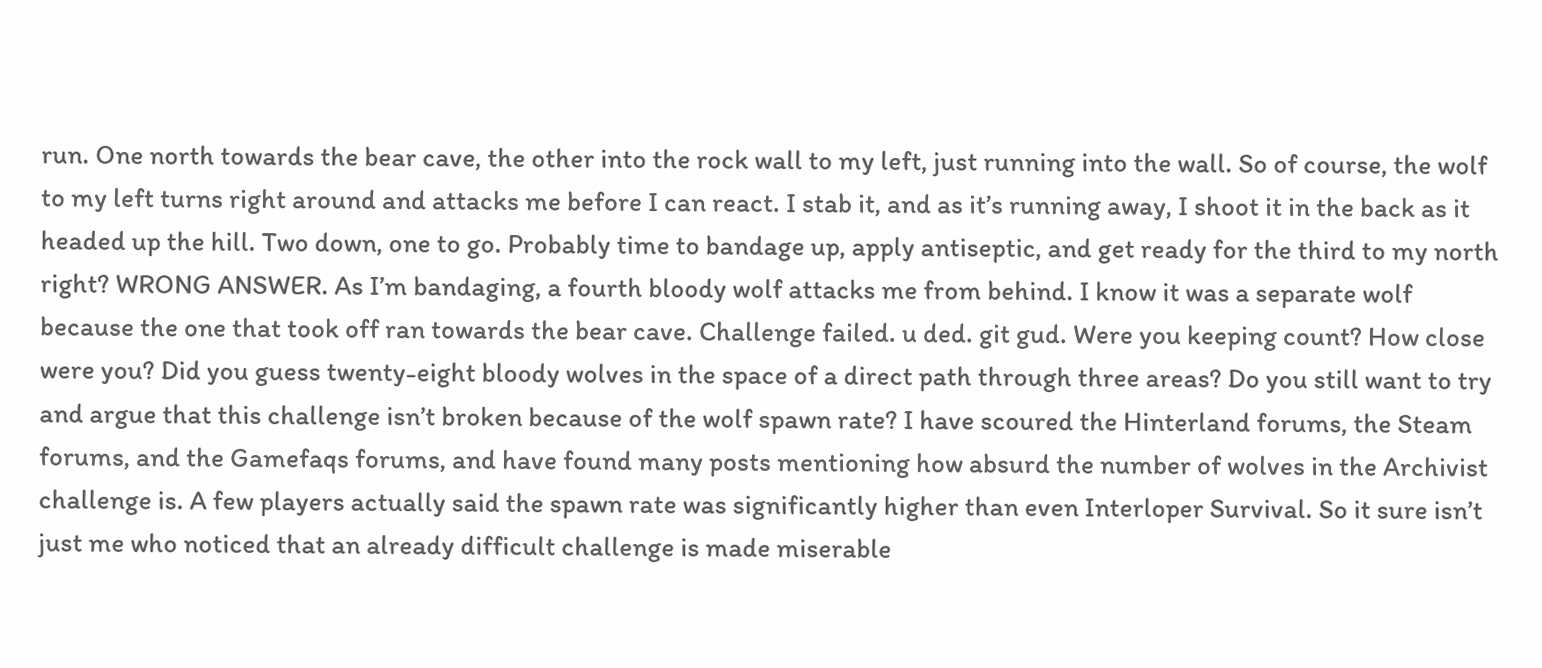run. One north towards the bear cave, the other into the rock wall to my left, just running into the wall. So of course, the wolf to my left turns right around and attacks me before I can react. I stab it, and as it’s running away, I shoot it in the back as it headed up the hill. Two down, one to go. Probably time to bandage up, apply antiseptic, and get ready for the third to my north right? WRONG ANSWER. As I’m bandaging, a fourth bloody wolf attacks me from behind. I know it was a separate wolf because the one that took off ran towards the bear cave. Challenge failed. u ded. git gud. Were you keeping count? How close were you? Did you guess twenty-eight bloody wolves in the space of a direct path through three areas? Do you still want to try and argue that this challenge isn’t broken because of the wolf spawn rate? I have scoured the Hinterland forums, the Steam forums, and the Gamefaqs forums, and have found many posts mentioning how absurd the number of wolves in the Archivist challenge is. A few players actually said the spawn rate was significantly higher than even Interloper Survival. So it sure isn’t just me who noticed that an already difficult challenge is made miserable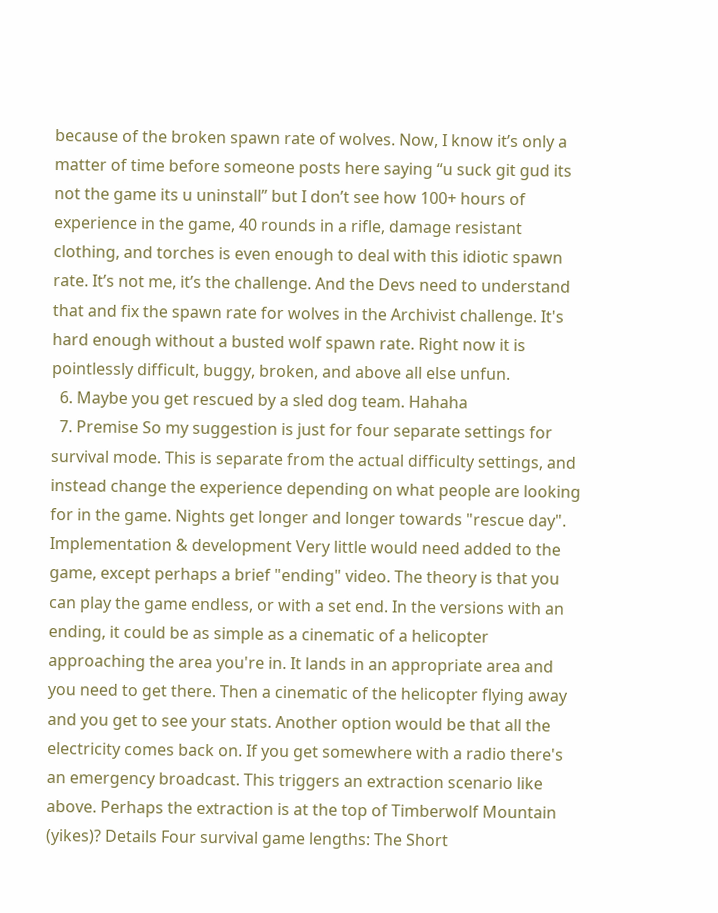because of the broken spawn rate of wolves. Now, I know it’s only a matter of time before someone posts here saying “u suck git gud its not the game its u uninstall” but I don’t see how 100+ hours of experience in the game, 40 rounds in a rifle, damage resistant clothing, and torches is even enough to deal with this idiotic spawn rate. It’s not me, it’s the challenge. And the Devs need to understand that and fix the spawn rate for wolves in the Archivist challenge. It's hard enough without a busted wolf spawn rate. Right now it is pointlessly difficult, buggy, broken, and above all else unfun.
  6. Maybe you get rescued by a sled dog team. Hahaha
  7. Premise So my suggestion is just for four separate settings for survival mode. This is separate from the actual difficulty settings, and instead change the experience depending on what people are looking for in the game. Nights get longer and longer towards "rescue day". Implementation & development Very little would need added to the game, except perhaps a brief "ending" video. The theory is that you can play the game endless, or with a set end. In the versions with an ending, it could be as simple as a cinematic of a helicopter approaching the area you're in. It lands in an appropriate area and you need to get there. Then a cinematic of the helicopter flying away and you get to see your stats. Another option would be that all the electricity comes back on. If you get somewhere with a radio there's an emergency broadcast. This triggers an extraction scenario like above. Perhaps the extraction is at the top of Timberwolf Mountain (yikes)? Details Four survival game lengths: The Short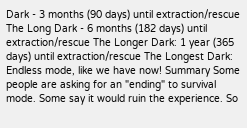Dark - 3 months (90 days) until extraction/rescue The Long Dark - 6 months (182 days) until extraction/rescue The Longer Dark: 1 year (365 days) until extraction/rescue The Longest Dark: Endless mode, like we have now! Summary Some people are asking for an "ending" to survival mode. Some say it would ruin the experience. So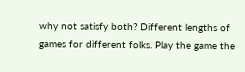why not satisfy both? Different lengths of games for different folks. Play the game the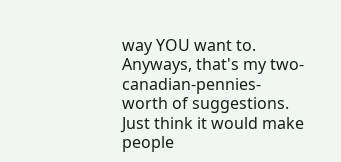way YOU want to. Anyways, that's my two-canadian-pennies-worth of suggestions. Just think it would make people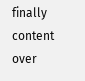finally content over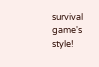survival game's style!